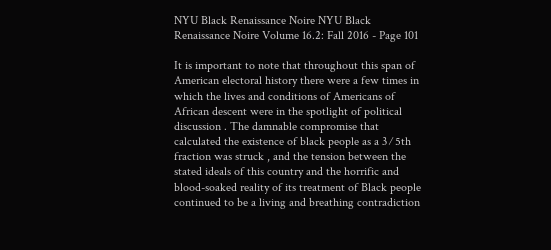NYU Black Renaissance Noire NYU Black Renaissance Noire Volume 16.2: Fall 2016 - Page 101

It is important to note that throughout this span of American electoral history there were a few times in which the lives and conditions of Americans of African descent were in the spotlight of political discussion . The damnable compromise that calculated the existence of black people as a 3 ⁄ 5th fraction was struck , and the tension between the stated ideals of this country and the horrific and blood-soaked reality of its treatment of Black people continued to be a living and breathing contradiction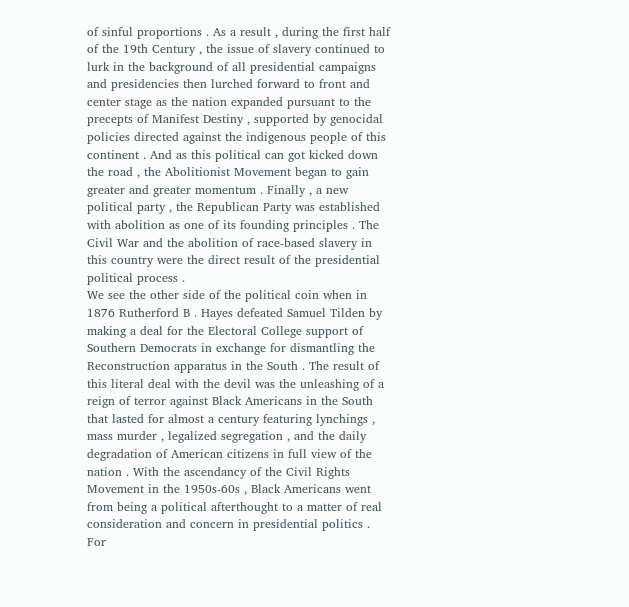of sinful proportions . As a result , during the first half of the 19th Century , the issue of slavery continued to lurk in the background of all presidential campaigns and presidencies then lurched forward to front and center stage as the nation expanded pursuant to the precepts of Manifest Destiny , supported by genocidal policies directed against the indigenous people of this continent . And as this political can got kicked down the road , the Abolitionist Movement began to gain greater and greater momentum . Finally , a new political party , the Republican Party was established with abolition as one of its founding principles . The Civil War and the abolition of race-based slavery in this country were the direct result of the presidential political process .
We see the other side of the political coin when in 1876 Rutherford B . Hayes defeated Samuel Tilden by making a deal for the Electoral College support of Southern Democrats in exchange for dismantling the Reconstruction apparatus in the South . The result of this literal deal with the devil was the unleashing of a reign of terror against Black Americans in the South that lasted for almost a century featuring lynchings , mass murder , legalized segregation , and the daily degradation of American citizens in full view of the nation . With the ascendancy of the Civil Rights Movement in the 1950s-60s , Black Americans went from being a political afterthought to a matter of real consideration and concern in presidential politics .
For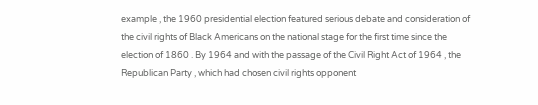example , the 1960 presidential election featured serious debate and consideration of the civil rights of Black Americans on the national stage for the first time since the election of 1860 . By 1964 and with the passage of the Civil Right Act of 1964 , the Republican Party , which had chosen civil rights opponent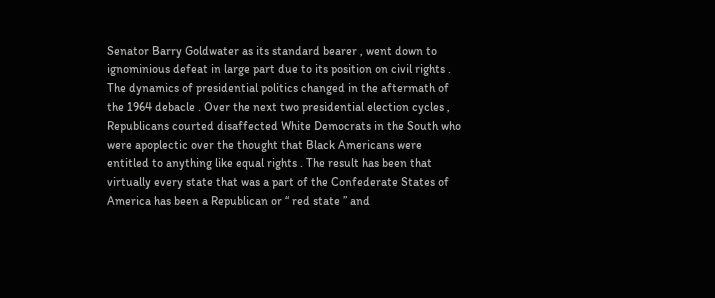Senator Barry Goldwater as its standard bearer , went down to ignominious defeat in large part due to its position on civil rights . The dynamics of presidential politics changed in the aftermath of the 1964 debacle . Over the next two presidential election cycles , Republicans courted disaffected White Democrats in the South who were apoplectic over the thought that Black Americans were entitled to anything like equal rights . The result has been that virtually every state that was a part of the Confederate States of America has been a Republican or “ red state ” and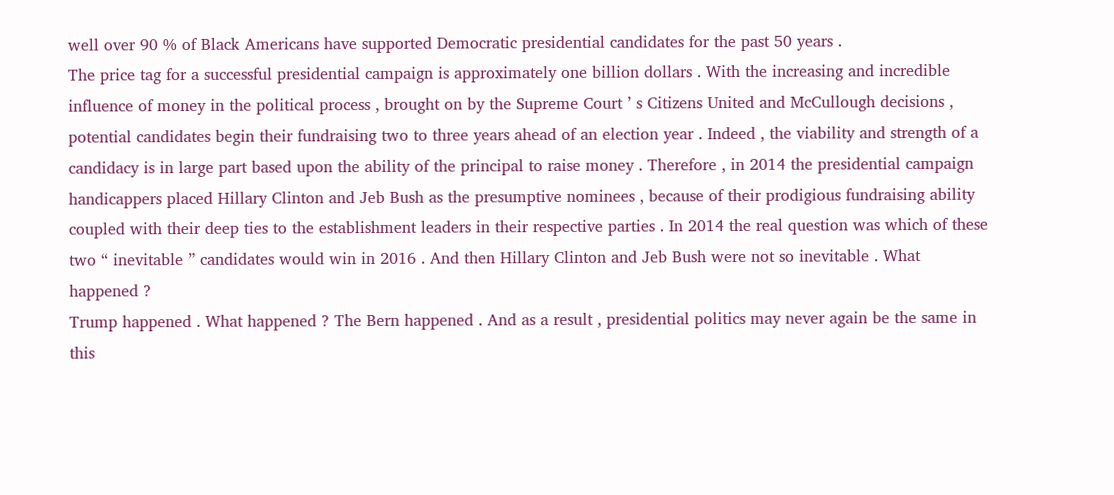well over 90 % of Black Americans have supported Democratic presidential candidates for the past 50 years .
The price tag for a successful presidential campaign is approximately one billion dollars . With the increasing and incredible influence of money in the political process , brought on by the Supreme Court ’ s Citizens United and McCullough decisions , potential candidates begin their fundraising two to three years ahead of an election year . Indeed , the viability and strength of a candidacy is in large part based upon the ability of the principal to raise money . Therefore , in 2014 the presidential campaign handicappers placed Hillary Clinton and Jeb Bush as the presumptive nominees , because of their prodigious fundraising ability coupled with their deep ties to the establishment leaders in their respective parties . In 2014 the real question was which of these two “ inevitable ” candidates would win in 2016 . And then Hillary Clinton and Jeb Bush were not so inevitable . What happened ?
Trump happened . What happened ? The Bern happened . And as a result , presidential politics may never again be the same in this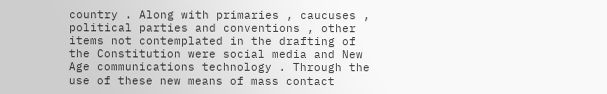country . Along with primaries , caucuses , political parties and conventions , other items not contemplated in the drafting of the Constitution were social media and New Age communications technology . Through the use of these new means of mass contact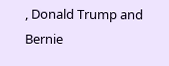, Donald Trump and Bernie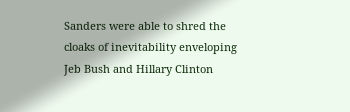Sanders were able to shred the cloaks of inevitability enveloping Jeb Bush and Hillary Clinton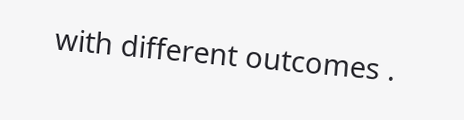with different outcomes .